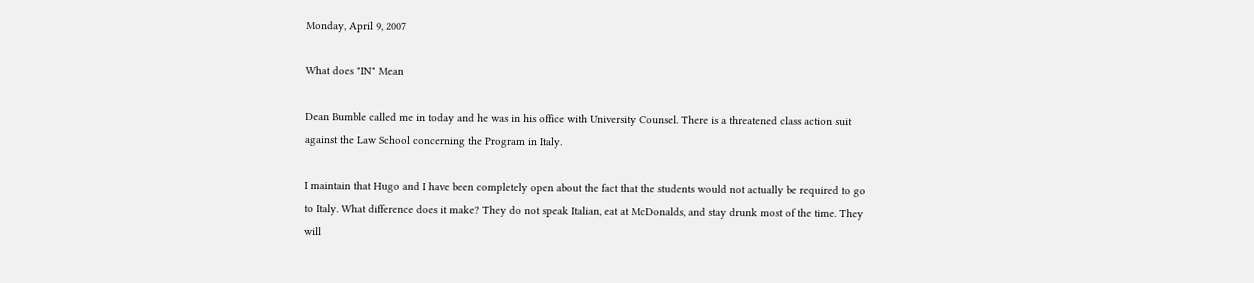Monday, April 9, 2007

What does "IN" Mean

Dean Bumble called me in today and he was in his office with University Counsel. There is a threatened class action suit against the Law School concerning the Program in Italy.

I maintain that Hugo and I have been completely open about the fact that the students would not actually be required to go to Italy. What difference does it make? They do not speak Italian, eat at McDonalds, and stay drunk most of the time. They will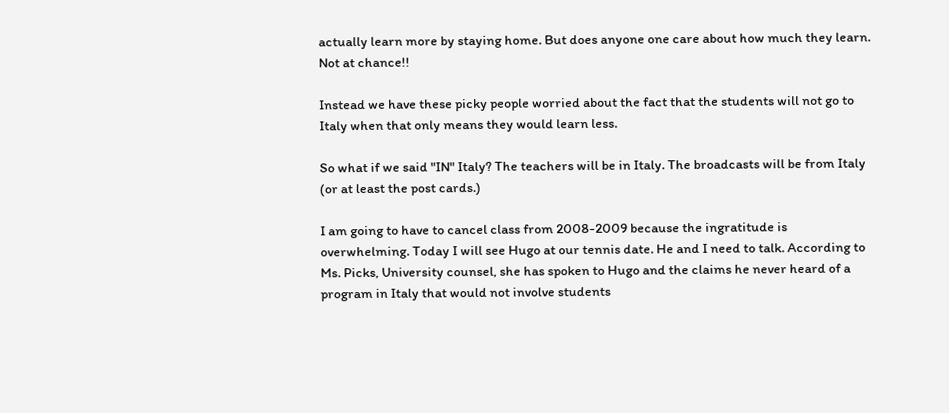actually learn more by staying home. But does anyone one care about how much they learn. Not at chance!!

Instead we have these picky people worried about the fact that the students will not go to Italy when that only means they would learn less.

So what if we said "IN" Italy? The teachers will be in Italy. The broadcasts will be from Italy (or at least the post cards.)

I am going to have to cancel class from 2008-2009 because the ingratitude is overwhelming. Today I will see Hugo at our tennis date. He and I need to talk. According to Ms. Picks, University counsel, she has spoken to Hugo and the claims he never heard of a program in Italy that would not involve students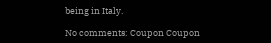being in Italy.

No comments: Coupon Coupon